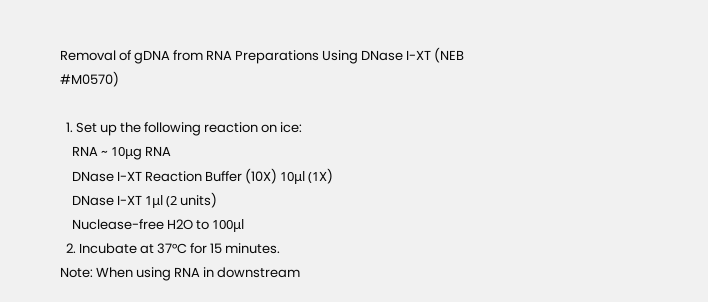Removal of gDNA from RNA Preparations Using DNase I-XT (NEB #M0570)

  1. Set up the following reaction on ice:
    RNA ~ 10μg RNA
    DNase I-XT Reaction Buffer (10X) 10μl (1X)
    DNase I-XT 1μl (2 units)
    Nuclease-free H2O to 100μl
  2. Incubate at 37°C for 15 minutes.
Note: When using RNA in downstream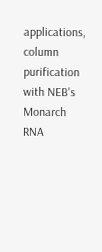applications, column purification with NEB's Monarch RNA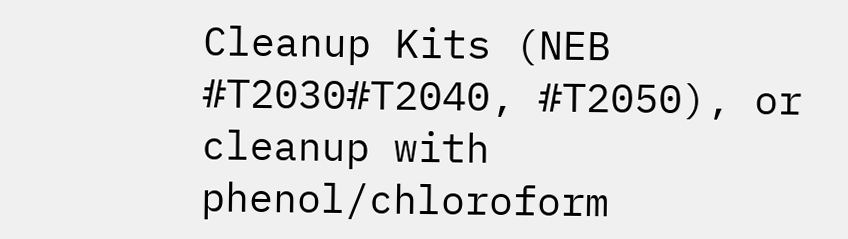Cleanup Kits (NEB #T2030#T2040, #T2050), or cleanup with phenol/chloroform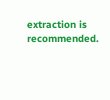extraction is recommended.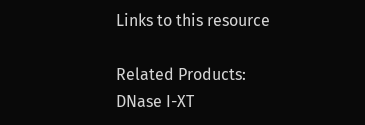Links to this resource

Related Products:
DNase I-XT